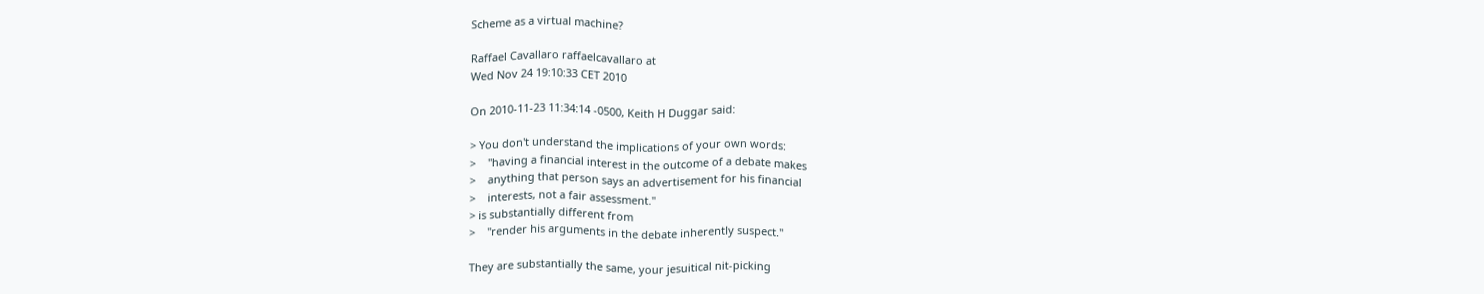Scheme as a virtual machine?

Raffael Cavallaro raffaelcavallaro at
Wed Nov 24 19:10:33 CET 2010

On 2010-11-23 11:34:14 -0500, Keith H Duggar said:

> You don't understand the implications of your own words:
>    "having a financial interest in the outcome of a debate makes
>    anything that person says an advertisement for his financial
>    interests, not a fair assessment."
> is substantially different from
>    "render his arguments in the debate inherently suspect."

They are substantially the same, your jesuitical nit-picking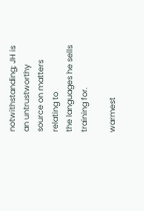notwithstanding; JH is an untrustworthy source on matters relating to
the languages he sells training for.

warmest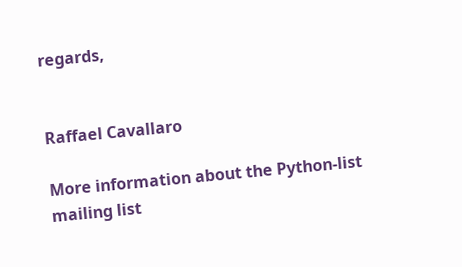regards,


Raffael Cavallaro

More information about the Python-list mailing list